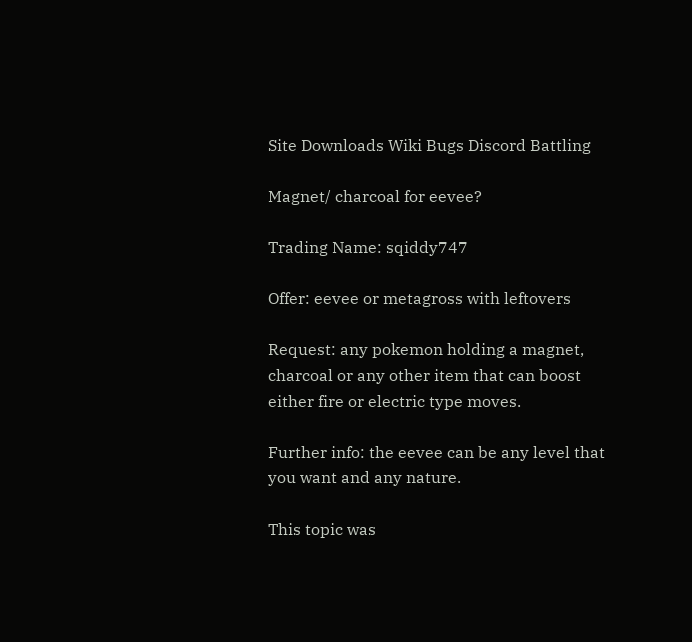Site Downloads Wiki Bugs Discord Battling

Magnet/ charcoal for eevee?

Trading Name: sqiddy747

Offer: eevee or metagross with leftovers

Request: any pokemon holding a magnet, charcoal or any other item that can boost either fire or electric type moves.

Further info: the eevee can be any level that you want and any nature.

This topic was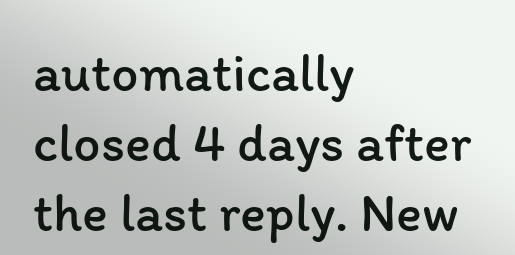automatically closed 4 days after the last reply. New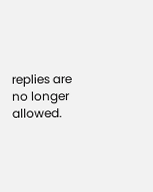replies are no longer allowed.